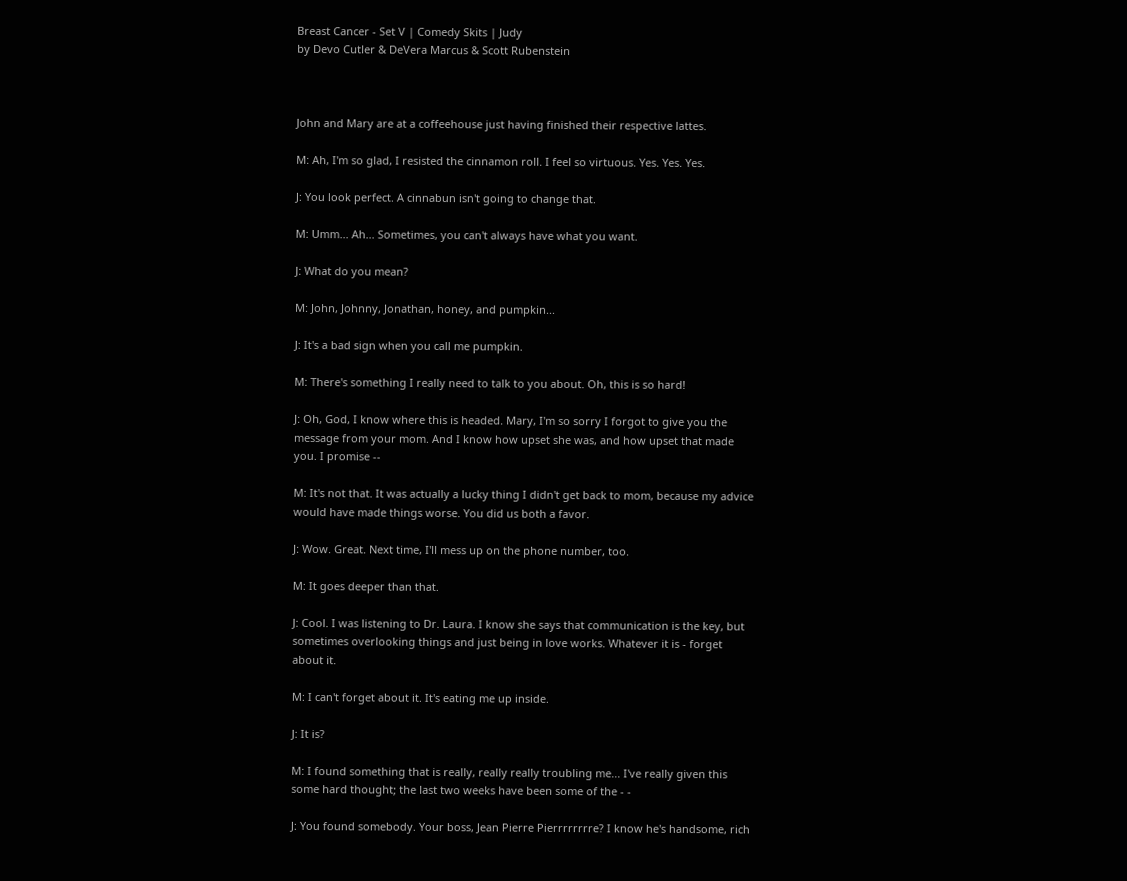Breast Cancer - Set V | Comedy Skits | Judy
by Devo Cutler & DeVera Marcus & Scott Rubenstein



John and Mary are at a coffeehouse just having finished their respective lattes.

M: Ah, I'm so glad, I resisted the cinnamon roll. I feel so virtuous. Yes. Yes. Yes.

J: You look perfect. A cinnabun isn't going to change that.

M: Umm... Ah... Sometimes, you can't always have what you want.

J: What do you mean?

M: John, Johnny, Jonathan, honey, and pumpkin...

J: It's a bad sign when you call me pumpkin.

M: There's something I really need to talk to you about. Oh, this is so hard!

J: Oh, God, I know where this is headed. Mary, I'm so sorry I forgot to give you the message from your mom. And I know how upset she was, and how upset that made you. I promise --

M: It's not that. It was actually a lucky thing I didn't get back to mom, because my advice would have made things worse. You did us both a favor.

J: Wow. Great. Next time, I'll mess up on the phone number, too.

M: It goes deeper than that.

J: Cool. I was listening to Dr. Laura. I know she says that communication is the key, but sometimes overlooking things and just being in love works. Whatever it is - forget about it.

M: I can't forget about it. It's eating me up inside.

J: It is?

M: I found something that is really, really really troubling me... I've really given this some hard thought; the last two weeks have been some of the - -

J: You found somebody. Your boss, Jean Pierre Pierrrrrrrre? I know he's handsome, rich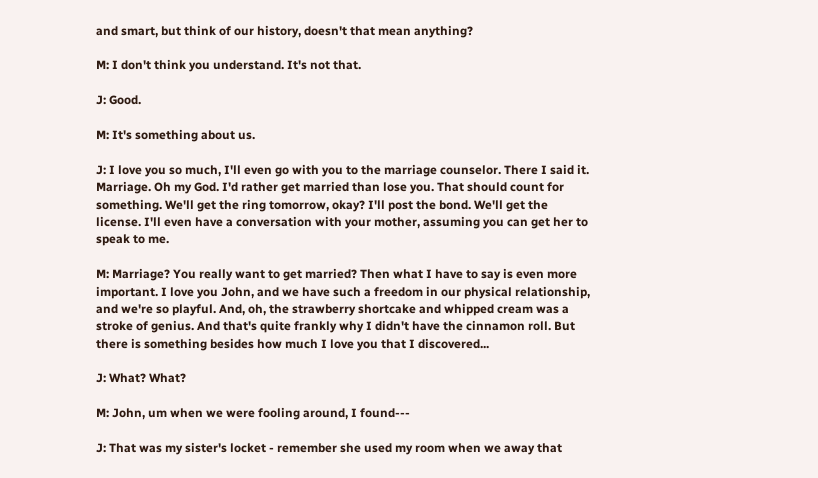and smart, but think of our history, doesn't that mean anything?

M: I don't think you understand. It's not that.

J: Good.

M: It's something about us.

J: I love you so much, I'll even go with you to the marriage counselor. There I said it. Marriage. Oh my God. I'd rather get married than lose you. That should count for something. We'll get the ring tomorrow, okay? I'll post the bond. We'll get the license. I'll even have a conversation with your mother, assuming you can get her to speak to me.

M: Marriage? You really want to get married? Then what I have to say is even more important. I love you John, and we have such a freedom in our physical relationship, and we're so playful. And, oh, the strawberry shortcake and whipped cream was a stroke of genius. And that's quite frankly why I didn't have the cinnamon roll. But there is something besides how much I love you that I discovered...

J: What? What?

M: John, um when we were fooling around, I found---

J: That was my sister's locket - remember she used my room when we away that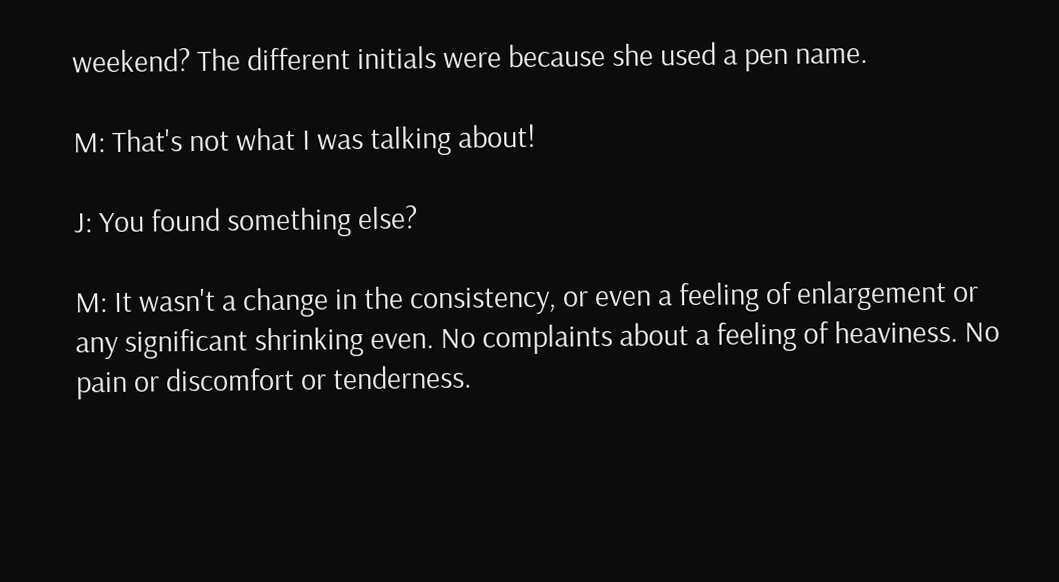weekend? The different initials were because she used a pen name.

M: That's not what I was talking about!

J: You found something else?

M: It wasn't a change in the consistency, or even a feeling of enlargement or any significant shrinking even. No complaints about a feeling of heaviness. No pain or discomfort or tenderness.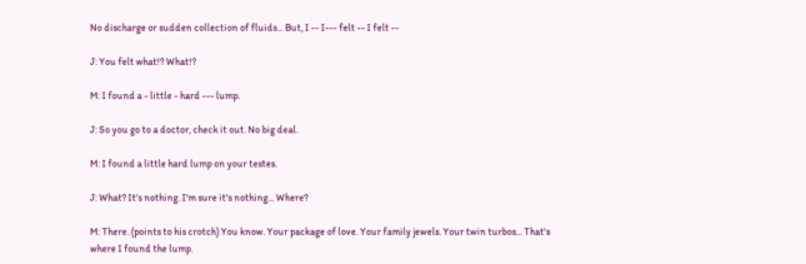No discharge or sudden collection of fluids... But, I -- I--- felt -- I felt --

J: You felt what!? What!?

M: I found a - little - hard --- lump.

J: So you go to a doctor, check it out. No big deal.

M: I found a little hard lump on your testes.

J: What? It's nothing. I'm sure it's nothing... Where?

M: There. (points to his crotch) You know. Your package of love. Your family jewels. Your twin turbos... That's where I found the lump.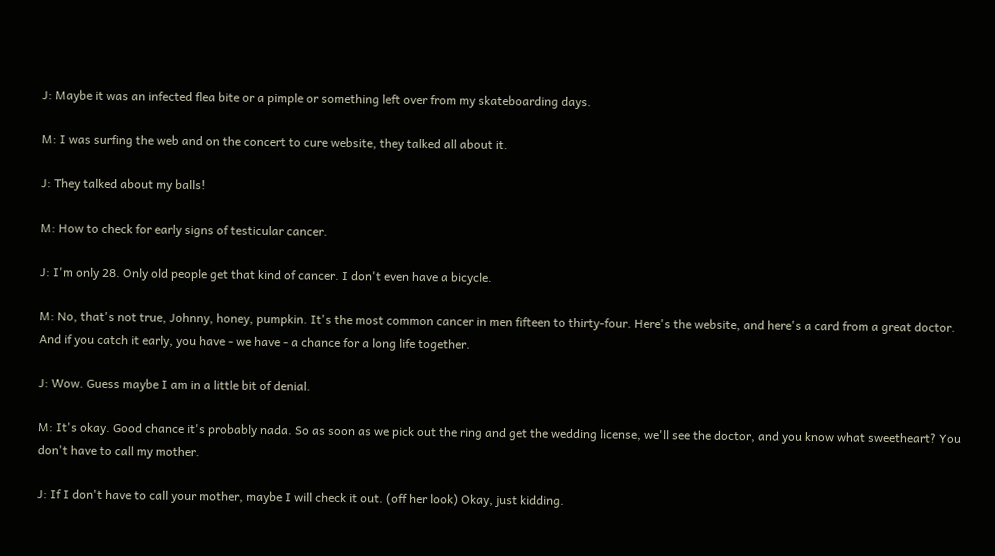J: Maybe it was an infected flea bite or a pimple or something left over from my skateboarding days.

M: I was surfing the web and on the concert to cure website, they talked all about it.

J: They talked about my balls!

M: How to check for early signs of testicular cancer.

J: I'm only 28. Only old people get that kind of cancer. I don't even have a bicycle.

M: No, that's not true, Johnny, honey, pumpkin. It's the most common cancer in men fifteen to thirty-four. Here's the website, and here's a card from a great doctor. And if you catch it early, you have - we have - a chance for a long life together.

J: Wow. Guess maybe I am in a little bit of denial.

M: It's okay. Good chance it's probably nada. So as soon as we pick out the ring and get the wedding license, we'll see the doctor, and you know what sweetheart? You don't have to call my mother.

J: If I don't have to call your mother, maybe I will check it out. (off her look) Okay, just kidding.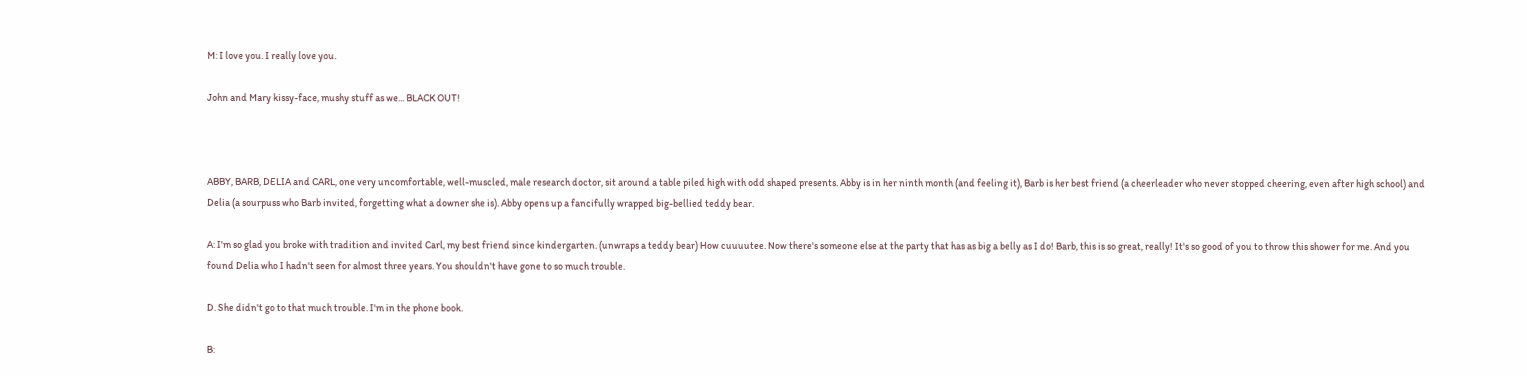M: I love you. I really love you.

John and Mary kissy-face, mushy stuff as we... BLACK OUT!



ABBY, BARB, DELIA and CARL, one very uncomfortable, well-muscled, male research doctor, sit around a table piled high with odd shaped presents. Abby is in her ninth month (and feeling it), Barb is her best friend (a cheerleader who never stopped cheering, even after high school) and Delia (a sourpuss who Barb invited, forgetting what a downer she is). Abby opens up a fancifully wrapped big-bellied teddy bear.

A: I'm so glad you broke with tradition and invited Carl, my best friend since kindergarten. (unwraps a teddy bear) How cuuuutee. Now there's someone else at the party that has as big a belly as I do! Barb, this is so great, really! It's so good of you to throw this shower for me. And you found Delia who I hadn't seen for almost three years. You shouldn't have gone to so much trouble.

D. She didn't go to that much trouble. I'm in the phone book.

B: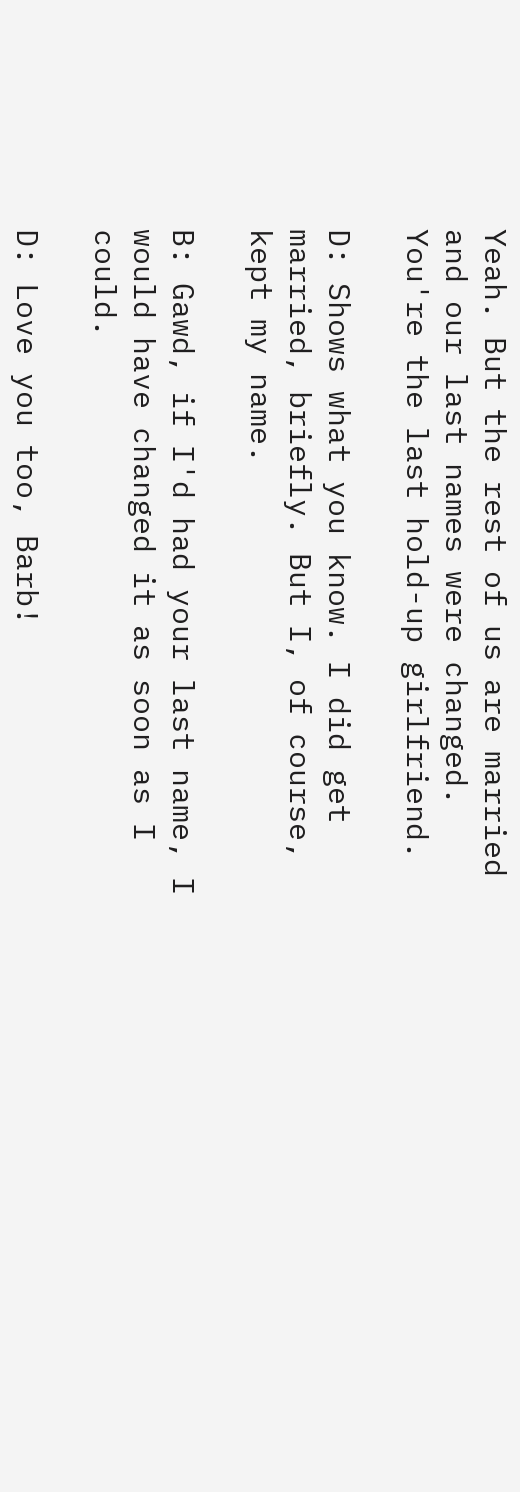Yeah. But the rest of us are married and our last names were changed. You're the last hold-up girlfriend.

D: Shows what you know. I did get married, briefly. But I, of course, kept my name.

B: Gawd, if I'd had your last name, I would have changed it as soon as I could.

D: Love you too, Barb!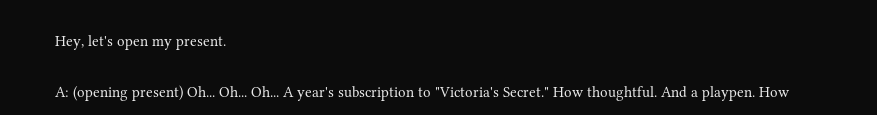Hey, let's open my present.

A: (opening present) Oh... Oh... Oh... A year's subscription to "Victoria's Secret." How thoughtful. And a playpen. How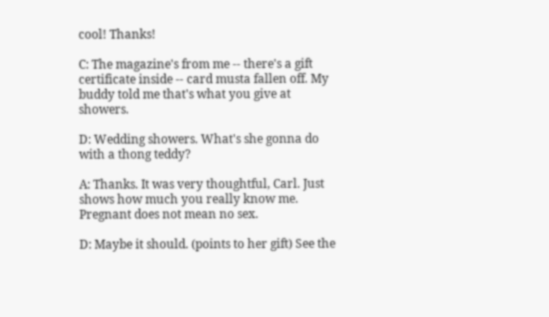cool! Thanks!

C: The magazine's from me -- there's a gift certificate inside -- card musta fallen off. My buddy told me that's what you give at showers.

D: Wedding showers. What's she gonna do with a thong teddy?

A: Thanks. It was very thoughtful, Carl. Just shows how much you really know me. Pregnant does not mean no sex.

D: Maybe it should. (points to her gift) See the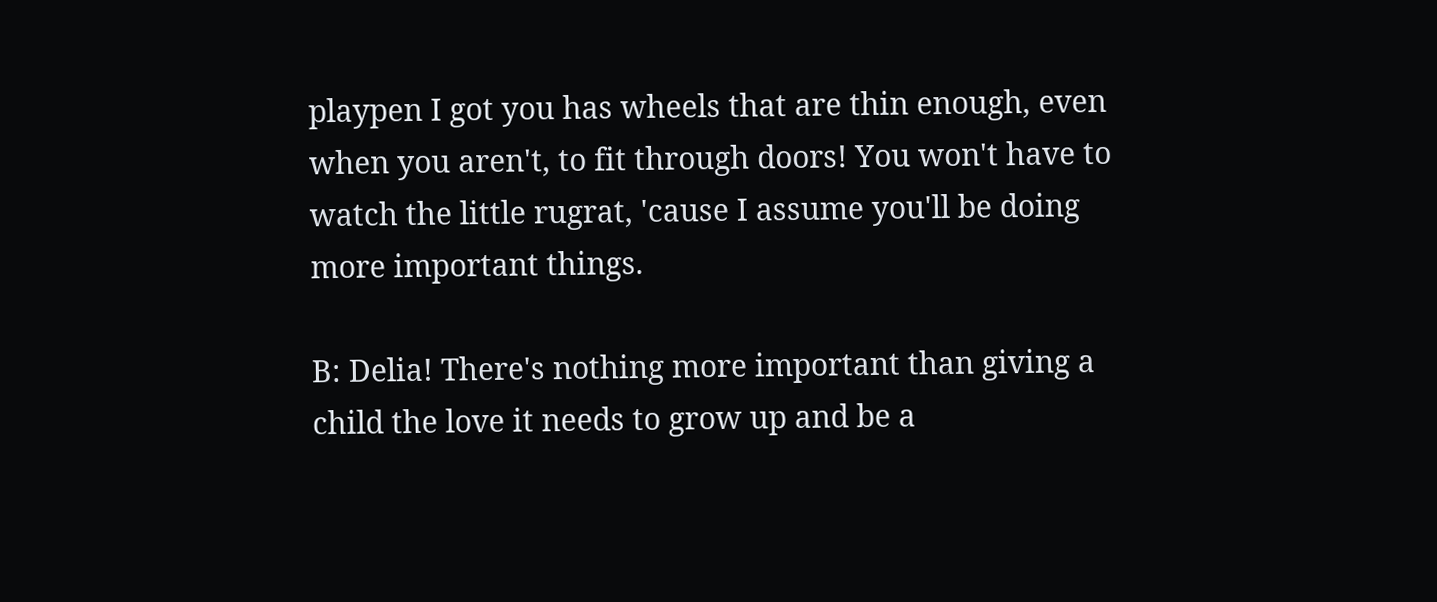playpen I got you has wheels that are thin enough, even when you aren't, to fit through doors! You won't have to watch the little rugrat, 'cause I assume you'll be doing more important things.

B: Delia! There's nothing more important than giving a child the love it needs to grow up and be a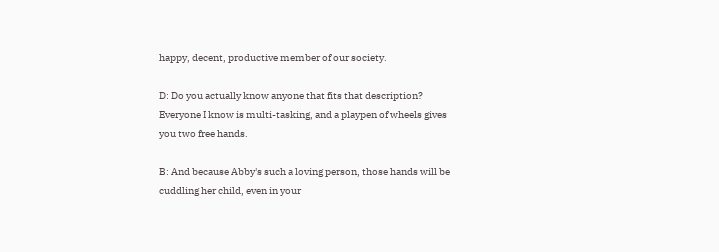happy, decent, productive member of our society.

D: Do you actually know anyone that fits that description? Everyone I know is multi-tasking, and a playpen of wheels gives you two free hands.

B: And because Abby's such a loving person, those hands will be cuddling her child, even in your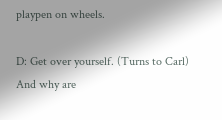playpen on wheels.

D: Get over yourself. (Turns to Carl) And why are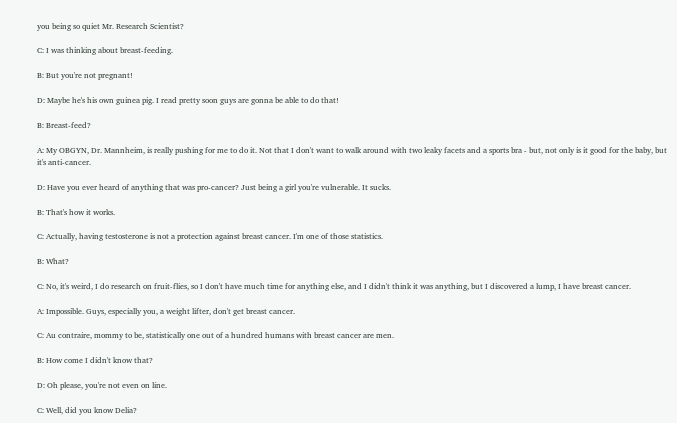you being so quiet Mr. Research Scientist?

C: I was thinking about breast-feeding.

B: But you're not pregnant!

D: Maybe he's his own guinea pig. I read pretty soon guys are gonna be able to do that!

B: Breast-feed?

A: My OBGYN, Dr. Mannheim, is really pushing for me to do it. Not that I don't want to walk around with two leaky facets and a sports bra - but, not only is it good for the baby, but it's anti-cancer.

D: Have you ever heard of anything that was pro-cancer? Just being a girl you're vulnerable. It sucks.

B: That's how it works.

C: Actually, having testosterone is not a protection against breast cancer. I'm one of those statistics.

B: What?

C: No, it's weird, I do research on fruit-flies, so I don't have much time for anything else, and I didn't think it was anything, but I discovered a lump, I have breast cancer.

A: Impossible. Guys, especially you, a weight lifter, don't get breast cancer.

C: Au contraire, mommy to be, statistically one out of a hundred humans with breast cancer are men.

B: How come I didn't know that?

D: Oh please, you're not even on line.

C: Well, did you know Delia?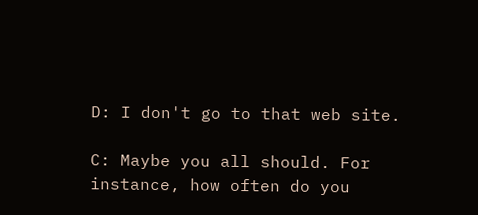D: I don't go to that web site.

C: Maybe you all should. For instance, how often do you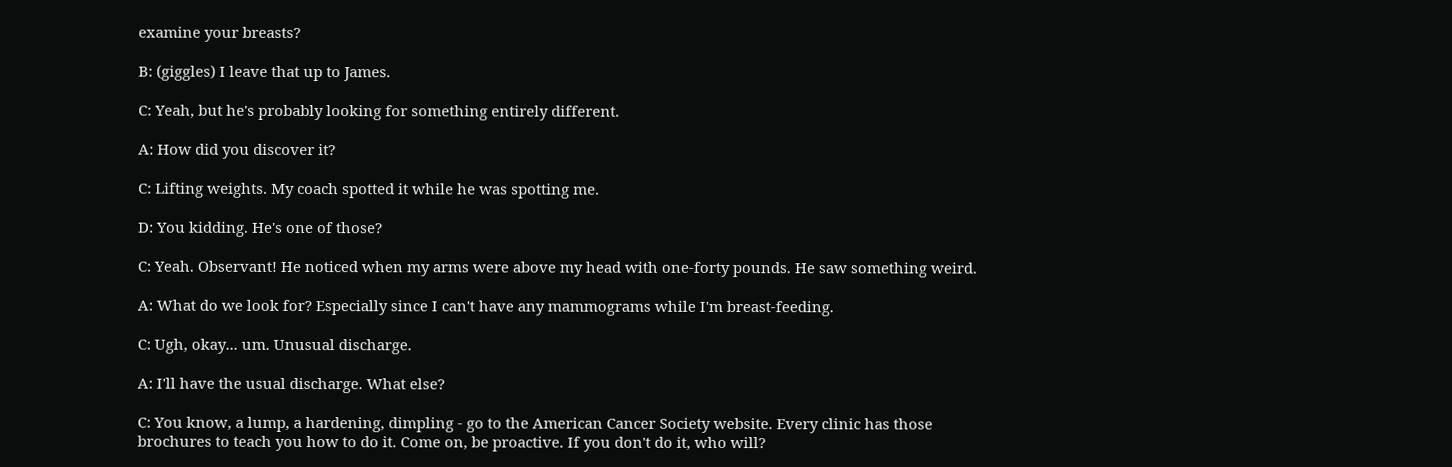examine your breasts?

B: (giggles) I leave that up to James.

C: Yeah, but he's probably looking for something entirely different.

A: How did you discover it?

C: Lifting weights. My coach spotted it while he was spotting me.

D: You kidding. He's one of those?

C: Yeah. Observant! He noticed when my arms were above my head with one-forty pounds. He saw something weird.

A: What do we look for? Especially since I can't have any mammograms while I'm breast-feeding.

C: Ugh, okay... um. Unusual discharge.

A: I'll have the usual discharge. What else?

C: You know, a lump, a hardening, dimpling - go to the American Cancer Society website. Every clinic has those brochures to teach you how to do it. Come on, be proactive. If you don't do it, who will?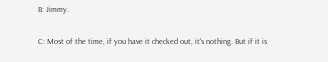B: Jimmy.

C: Most of the time, if you have it checked out, it's nothing. But if it is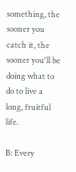something, the sooner you catch it, the sooner you'll be doing what to do to live a long, fruitful life.

B: Every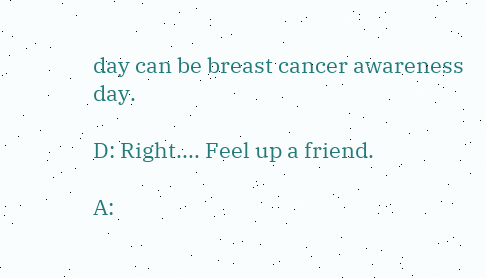day can be breast cancer awareness day.

D: Right.... Feel up a friend.

A: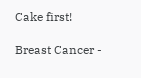Cake first!

Breast Cancer -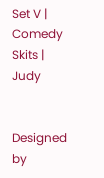Set V | Comedy Skits | Judy


Designed by